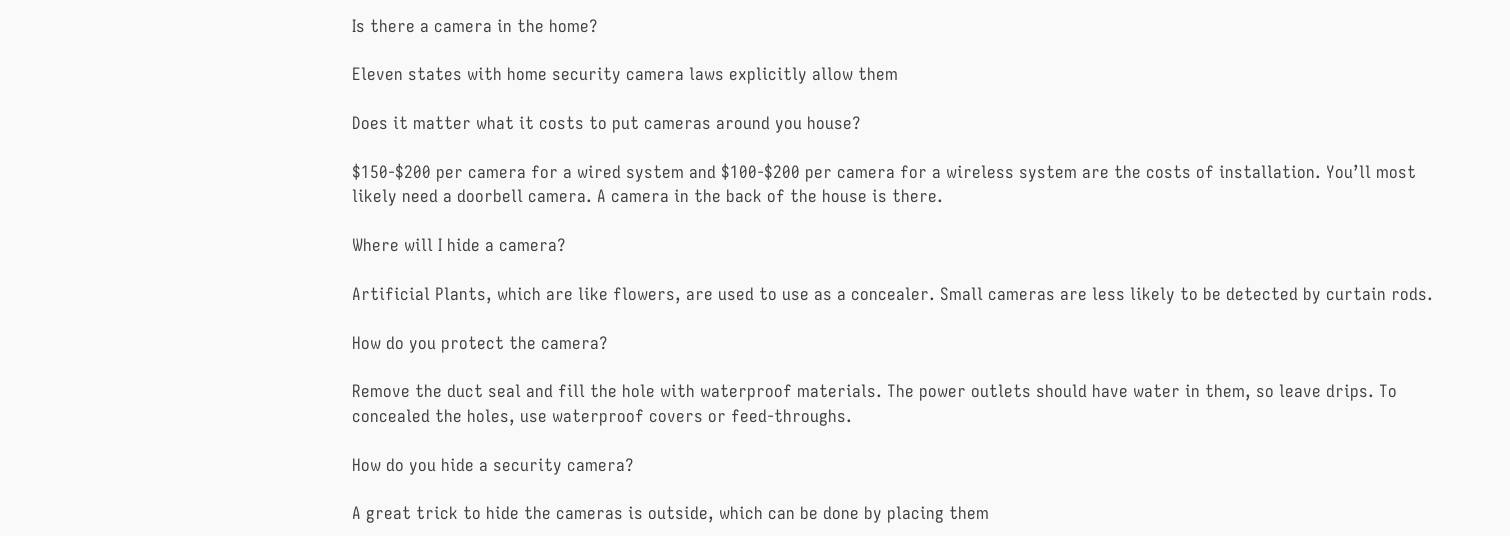Is there a camera in the home?

Eleven states with home security camera laws explicitly allow them

Does it matter what it costs to put cameras around you house?

$150-$200 per camera for a wired system and $100-$200 per camera for a wireless system are the costs of installation. You’ll most likely need a doorbell camera. A camera in the back of the house is there.

Where will I hide a camera?

Artificial Plants, which are like flowers, are used to use as a concealer. Small cameras are less likely to be detected by curtain rods.

How do you protect the camera?

Remove the duct seal and fill the hole with waterproof materials. The power outlets should have water in them, so leave drips. To concealed the holes, use waterproof covers or feed-throughs.

How do you hide a security camera?

A great trick to hide the cameras is outside, which can be done by placing them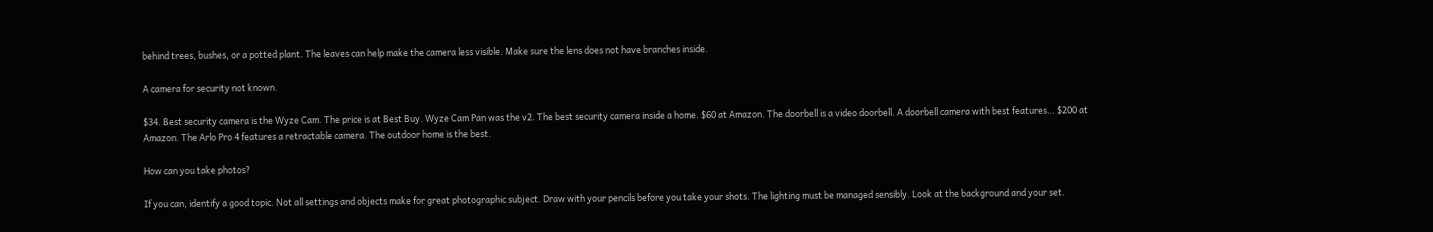behind trees, bushes, or a potted plant. The leaves can help make the camera less visible. Make sure the lens does not have branches inside.

A camera for security not known.

$34. Best security camera is the Wyze Cam. The price is at Best Buy. Wyze Cam Pan was the v2. The best security camera inside a home. $60 at Amazon. The doorbell is a video doorbell. A doorbell camera with best features… $200 at Amazon. The Arlo Pro 4 features a retractable camera. The outdoor home is the best.

How can you take photos?

If you can, identify a good topic. Not all settings and objects make for great photographic subject. Draw with your pencils before you take your shots. The lighting must be managed sensibly. Look at the background and your set.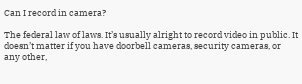Can I record in camera?

The federal law of laws. It’s usually alright to record video in public. It doesn’t matter if you have doorbell cameras, security cameras, or any other,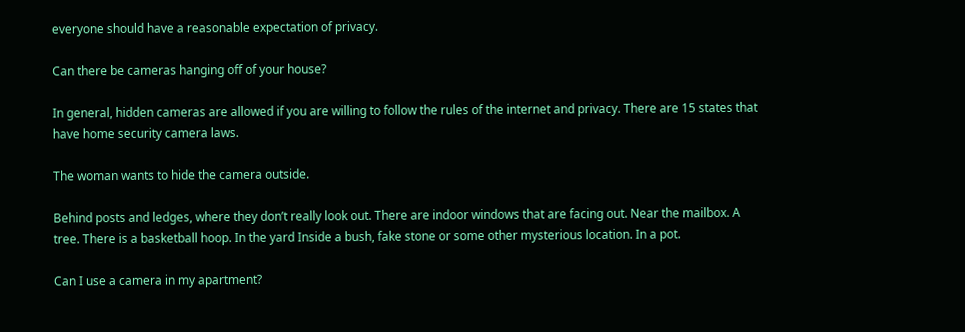everyone should have a reasonable expectation of privacy.

Can there be cameras hanging off of your house?

In general, hidden cameras are allowed if you are willing to follow the rules of the internet and privacy. There are 15 states that have home security camera laws.

The woman wants to hide the camera outside.

Behind posts and ledges, where they don’t really look out. There are indoor windows that are facing out. Near the mailbox. A tree. There is a basketball hoop. In the yard Inside a bush, fake stone or some other mysterious location. In a pot.

Can I use a camera in my apartment?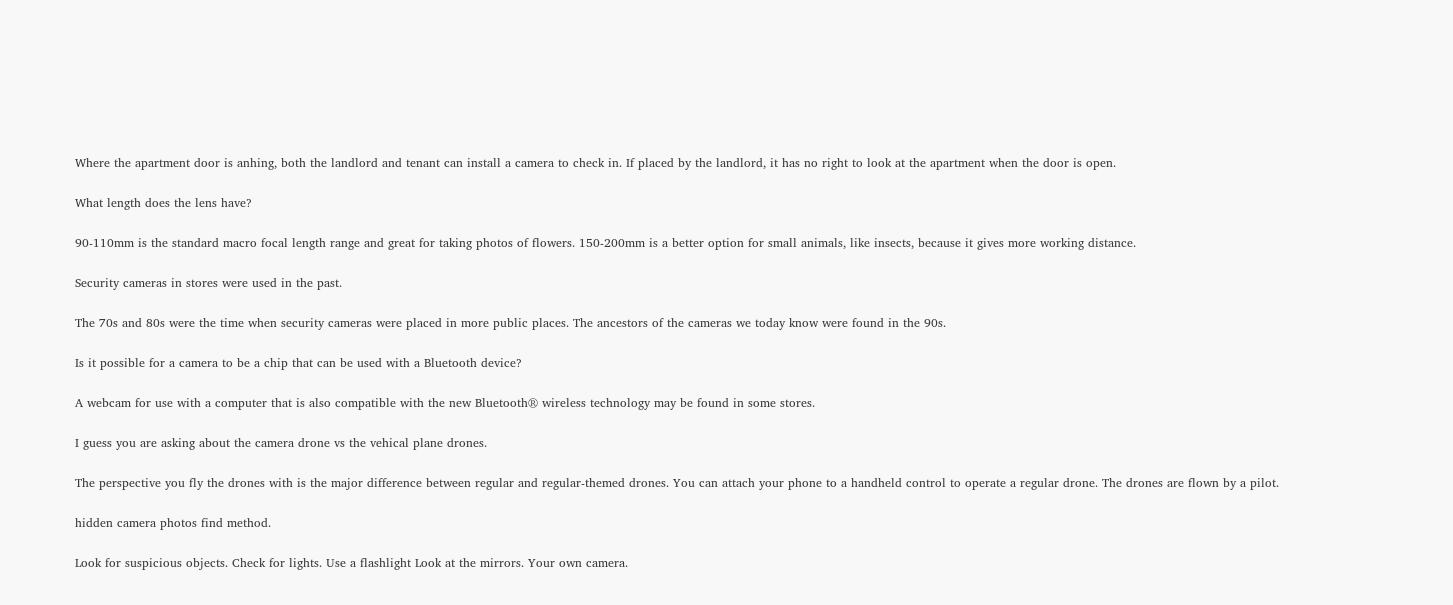Where the apartment door is anhing, both the landlord and tenant can install a camera to check in. If placed by the landlord, it has no right to look at the apartment when the door is open.

What length does the lens have?

90-110mm is the standard macro focal length range and great for taking photos of flowers. 150-200mm is a better option for small animals, like insects, because it gives more working distance.

Security cameras in stores were used in the past.

The 70s and 80s were the time when security cameras were placed in more public places. The ancestors of the cameras we today know were found in the 90s.

Is it possible for a camera to be a chip that can be used with a Bluetooth device?

A webcam for use with a computer that is also compatible with the new Bluetooth® wireless technology may be found in some stores.

I guess you are asking about the camera drone vs the vehical plane drones.

The perspective you fly the drones with is the major difference between regular and regular-themed drones. You can attach your phone to a handheld control to operate a regular drone. The drones are flown by a pilot.

hidden camera photos find method.

Look for suspicious objects. Check for lights. Use a flashlight Look at the mirrors. Your own camera.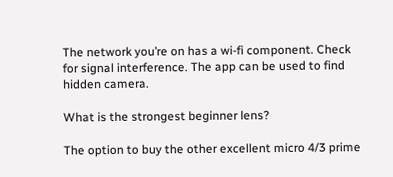The network you’re on has a wi-fi component. Check for signal interference. The app can be used to find hidden camera.

What is the strongest beginner lens?

The option to buy the other excellent micro 4/3 prime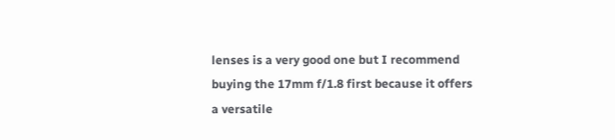lenses is a very good one but I recommend buying the 17mm f/1.8 first because it offers a versatile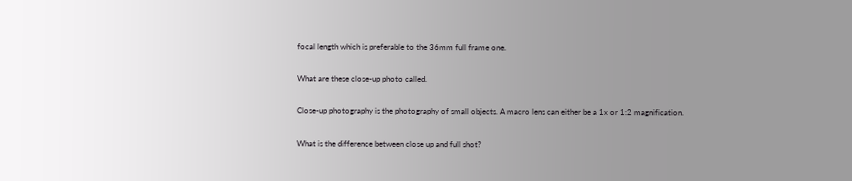focal length which is preferable to the 36mm full frame one.

What are these close-up photo called.

Close-up photography is the photography of small objects. A macro lens can either be a 1x or 1:2 magnification.

What is the difference between close up and full shot?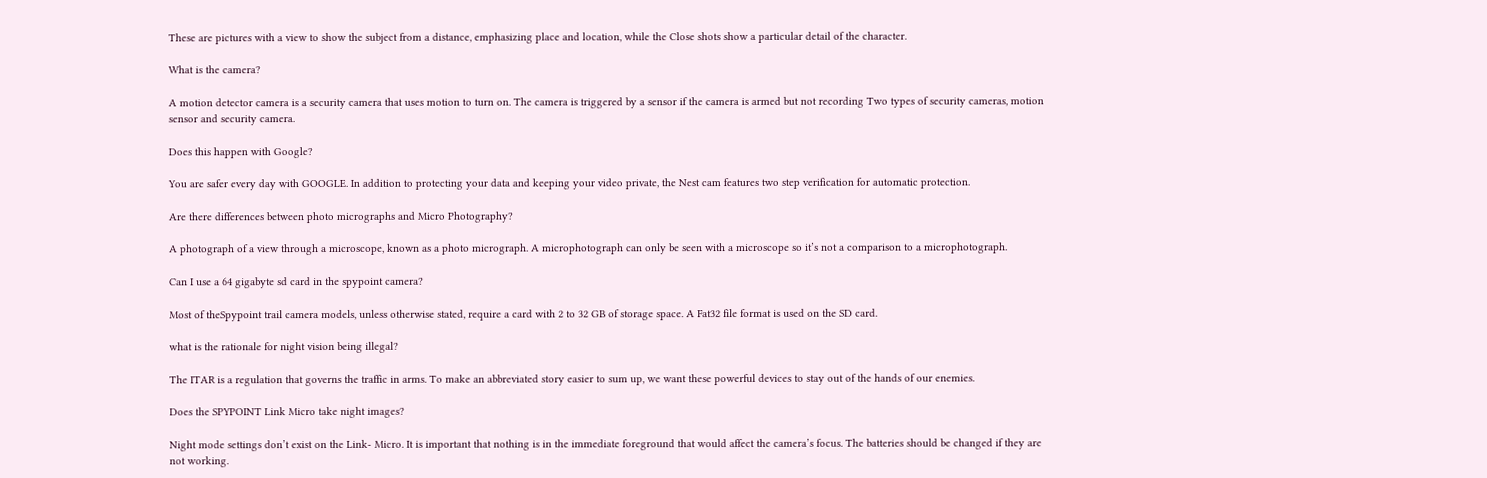These are pictures with a view to show the subject from a distance, emphasizing place and location, while the Close shots show a particular detail of the character.

What is the camera?

A motion detector camera is a security camera that uses motion to turn on. The camera is triggered by a sensor if the camera is armed but not recording Two types of security cameras, motion sensor and security camera.

Does this happen with Google?

You are safer every day with GOOGLE. In addition to protecting your data and keeping your video private, the Nest cam features two step verification for automatic protection.

Are there differences between photo micrographs and Micro Photography?

A photograph of a view through a microscope, known as a photo micrograph. A microphotograph can only be seen with a microscope so it’s not a comparison to a microphotograph.

Can I use a 64 gigabyte sd card in the spypoint camera?

Most of theSpypoint trail camera models, unless otherwise stated, require a card with 2 to 32 GB of storage space. A Fat32 file format is used on the SD card.

what is the rationale for night vision being illegal?

The ITAR is a regulation that governs the traffic in arms. To make an abbreviated story easier to sum up, we want these powerful devices to stay out of the hands of our enemies.

Does the SPYPOINT Link Micro take night images?

Night mode settings don’t exist on the Link- Micro. It is important that nothing is in the immediate foreground that would affect the camera’s focus. The batteries should be changed if they are not working.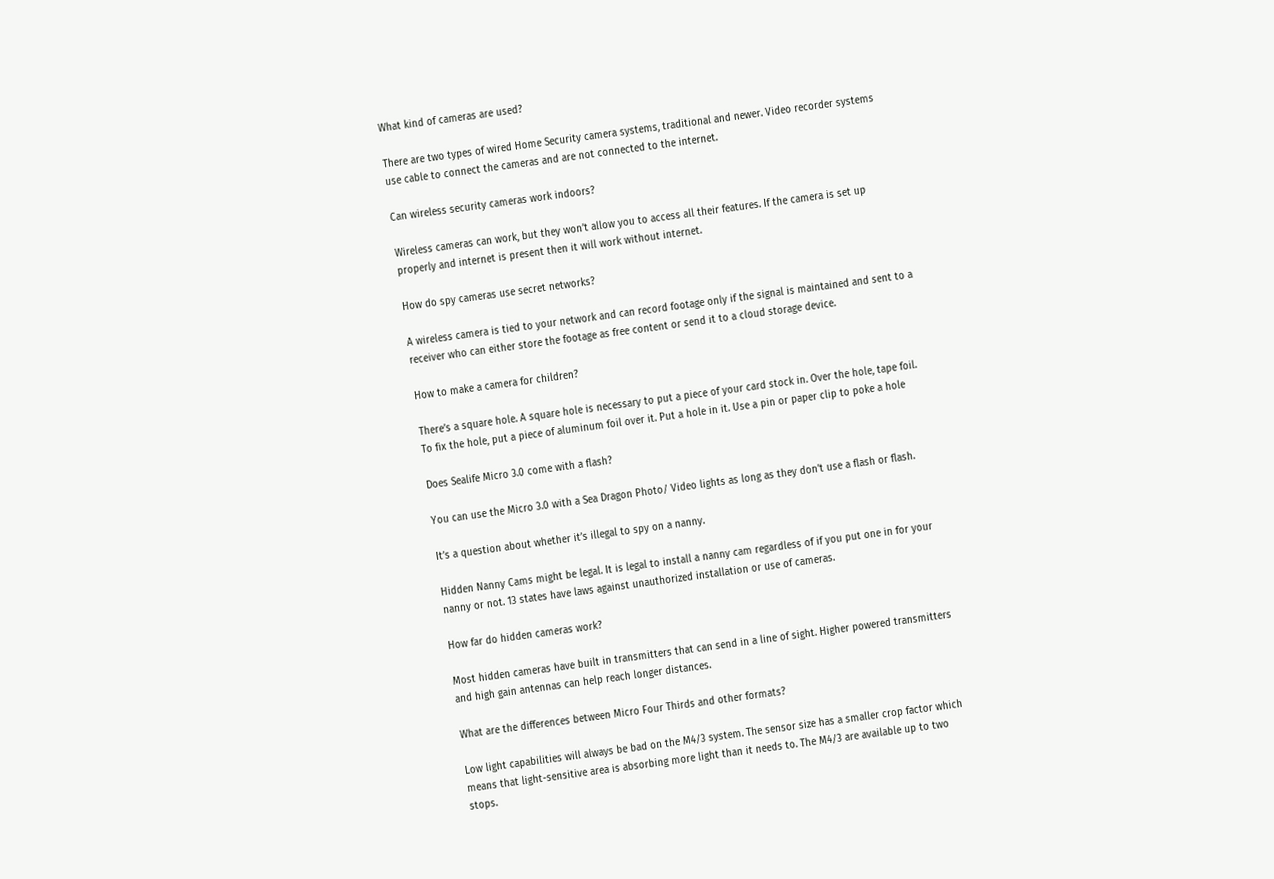What kind of cameras are used?

There are two types of wired Home Security camera systems, traditional and newer. Video recorder systems use cable to connect the cameras and are not connected to the internet.

Can wireless security cameras work indoors?

Wireless cameras can work, but they won’t allow you to access all their features. If the camera is set up properly and internet is present then it will work without internet.

How do spy cameras use secret networks?

A wireless camera is tied to your network and can record footage only if the signal is maintained and sent to a receiver who can either store the footage as free content or send it to a cloud storage device.

How to make a camera for children?

There’s a square hole. A square hole is necessary to put a piece of your card stock in. Over the hole, tape foil. To fix the hole, put a piece of aluminum foil over it. Put a hole in it. Use a pin or paper clip to poke a hole

Does Sealife Micro 3.0 come with a flash?

You can use the Micro 3.0 with a Sea Dragon Photo/ Video lights as long as they don’t use a flash or flash.

It’s a question about whether it’s illegal to spy on a nanny.

Hidden Nanny Cams might be legal. It is legal to install a nanny cam regardless of if you put one in for your nanny or not. 13 states have laws against unauthorized installation or use of cameras.

How far do hidden cameras work?

Most hidden cameras have built in transmitters that can send in a line of sight. Higher powered transmitters and high gain antennas can help reach longer distances.

What are the differences between Micro Four Thirds and other formats?

Low light capabilities will always be bad on the M4/3 system. The sensor size has a smaller crop factor which means that light-sensitive area is absorbing more light than it needs to. The M4/3 are available up to two stops.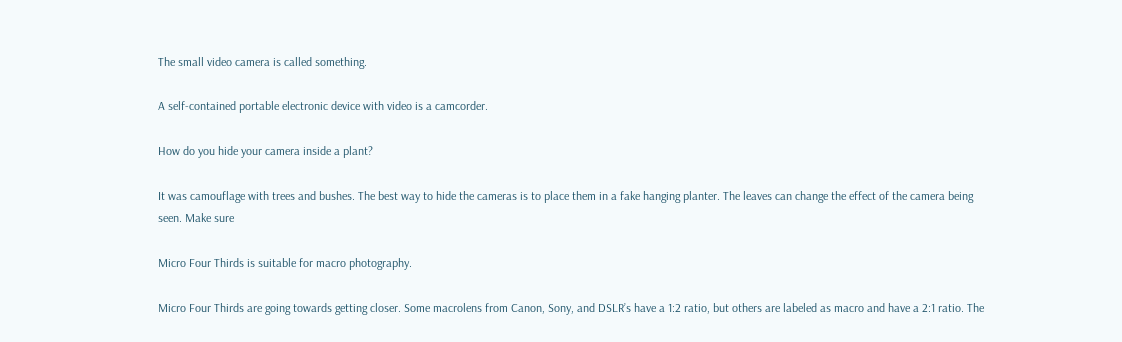The small video camera is called something.

A self-contained portable electronic device with video is a camcorder.

How do you hide your camera inside a plant?

It was camouflage with trees and bushes. The best way to hide the cameras is to place them in a fake hanging planter. The leaves can change the effect of the camera being seen. Make sure

Micro Four Thirds is suitable for macro photography.

Micro Four Thirds are going towards getting closer. Some macrolens from Canon, Sony, and DSLR’s have a 1:2 ratio, but others are labeled as macro and have a 2:1 ratio. The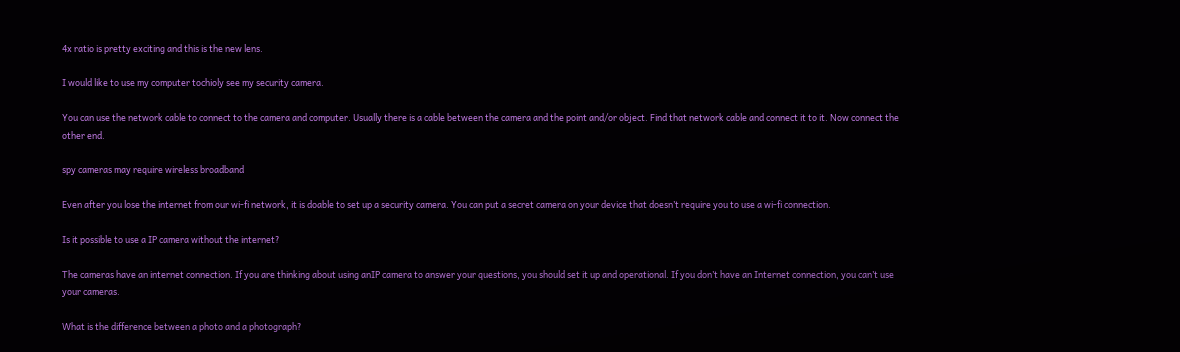4x ratio is pretty exciting and this is the new lens.

I would like to use my computer tochioly see my security camera.

You can use the network cable to connect to the camera and computer. Usually there is a cable between the camera and the point and/or object. Find that network cable and connect it to it. Now connect the other end.

spy cameras may require wireless broadband

Even after you lose the internet from our wi-fi network, it is doable to set up a security camera. You can put a secret camera on your device that doesn’t require you to use a wi-fi connection.

Is it possible to use a IP camera without the internet?

The cameras have an internet connection. If you are thinking about using anIP camera to answer your questions, you should set it up and operational. If you don’t have an Internet connection, you can’t use your cameras.

What is the difference between a photo and a photograph?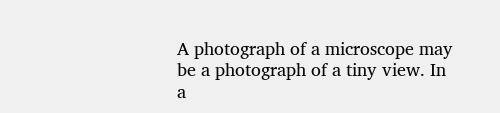A photograph of a microscope may be a photograph of a tiny view. In a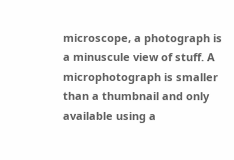microscope, a photograph is a minuscule view of stuff. A microphotograph is smaller than a thumbnail and only available using a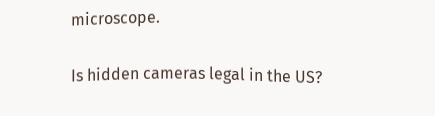microscope.

Is hidden cameras legal in the US?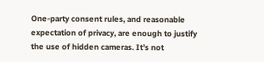One-party consent rules, and reasonable expectation of privacy, are enough to justify the use of hidden cameras. It’s not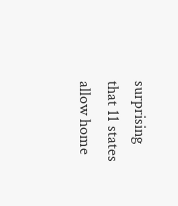surprising that 11 states allow home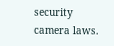security camera laws.